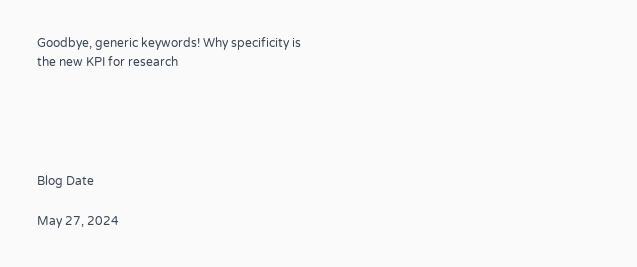Goodbye, generic keywords! Why specificity is the new KPI for research





Blog Date

May 27, 2024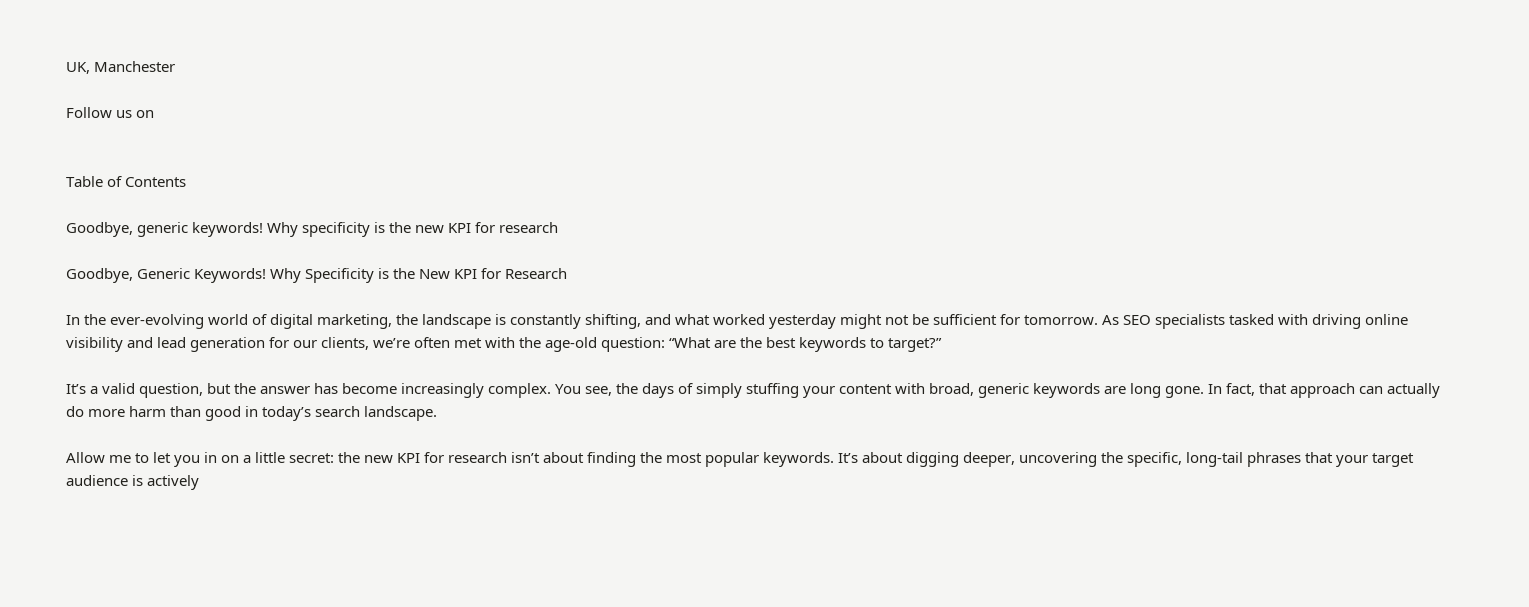UK, Manchester

Follow us on


Table of Contents

Goodbye, generic keywords! Why specificity is the new KPI for research

Goodbye, Generic Keywords! Why Specificity is the New KPI for Research

In the ever-evolving world of digital marketing, the landscape is constantly shifting, and what worked yesterday might not be sufficient for tomorrow. As SEO specialists tasked with driving online visibility and lead generation for our clients, we’re often met with the age-old question: “What are the best keywords to target?”

It’s a valid question, but the answer has become increasingly complex. You see, the days of simply stuffing your content with broad, generic keywords are long gone. In fact, that approach can actually do more harm than good in today’s search landscape.

Allow me to let you in on a little secret: the new KPI for research isn’t about finding the most popular keywords. It’s about digging deeper, uncovering the specific, long-tail phrases that your target audience is actively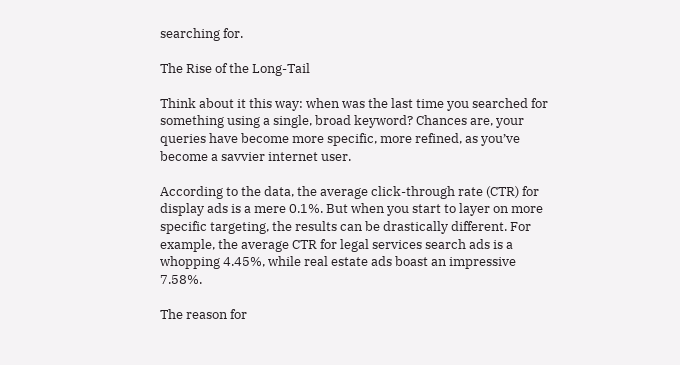searching for.

The Rise of the Long-Tail

Think about it this way: when was the last time you searched for something using a single, broad keyword? Chances are, your queries have become more specific, more refined, as you’ve become a savvier internet user.

According to the data, the average click-through rate (CTR) for display ads is a mere 0.1%. But when you start to layer on more specific targeting, the results can be drastically different. For example, the average CTR for legal services search ads is a whopping 4.45%, while real estate ads boast an impressive 7.58%.

The reason for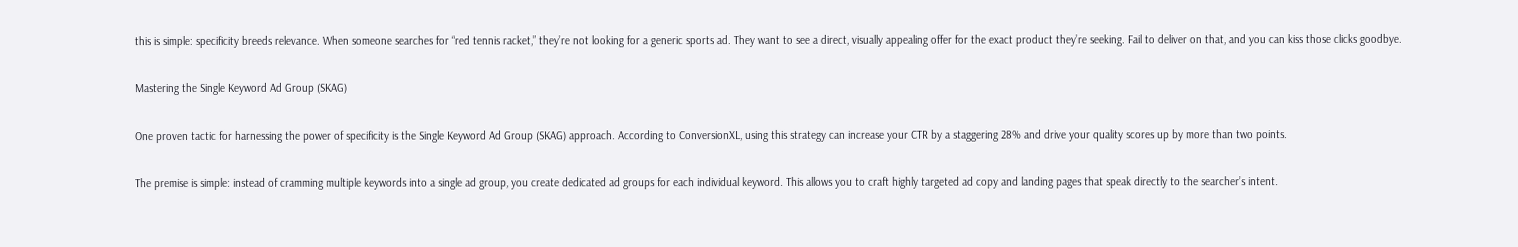this is simple: specificity breeds relevance. When someone searches for “red tennis racket,” they’re not looking for a generic sports ad. They want to see a direct, visually appealing offer for the exact product they’re seeking. Fail to deliver on that, and you can kiss those clicks goodbye.

Mastering the Single Keyword Ad Group (SKAG)

One proven tactic for harnessing the power of specificity is the Single Keyword Ad Group (SKAG) approach. According to ConversionXL, using this strategy can increase your CTR by a staggering 28% and drive your quality scores up by more than two points.

The premise is simple: instead of cramming multiple keywords into a single ad group, you create dedicated ad groups for each individual keyword. This allows you to craft highly targeted ad copy and landing pages that speak directly to the searcher’s intent.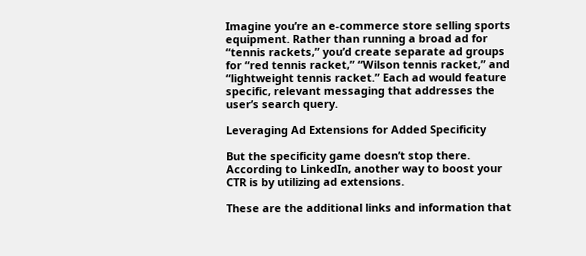Imagine you’re an e-commerce store selling sports equipment. Rather than running a broad ad for “tennis rackets,” you’d create separate ad groups for “red tennis racket,” “Wilson tennis racket,” and “lightweight tennis racket.” Each ad would feature specific, relevant messaging that addresses the user’s search query.

Leveraging Ad Extensions for Added Specificity

But the specificity game doesn’t stop there. According to LinkedIn, another way to boost your CTR is by utilizing ad extensions.

These are the additional links and information that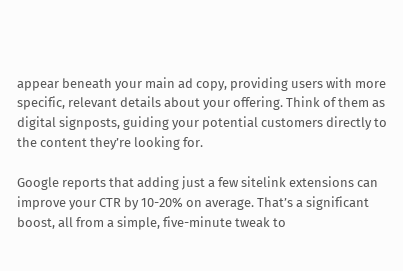appear beneath your main ad copy, providing users with more specific, relevant details about your offering. Think of them as digital signposts, guiding your potential customers directly to the content they’re looking for.

Google reports that adding just a few sitelink extensions can improve your CTR by 10-20% on average. That’s a significant boost, all from a simple, five-minute tweak to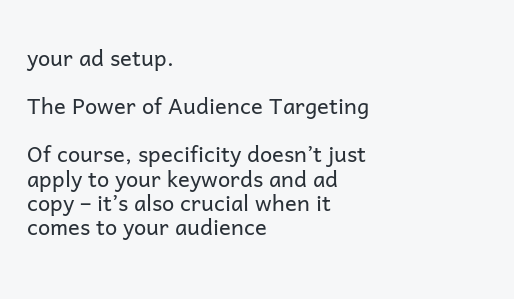your ad setup.

The Power of Audience Targeting

Of course, specificity doesn’t just apply to your keywords and ad copy – it’s also crucial when it comes to your audience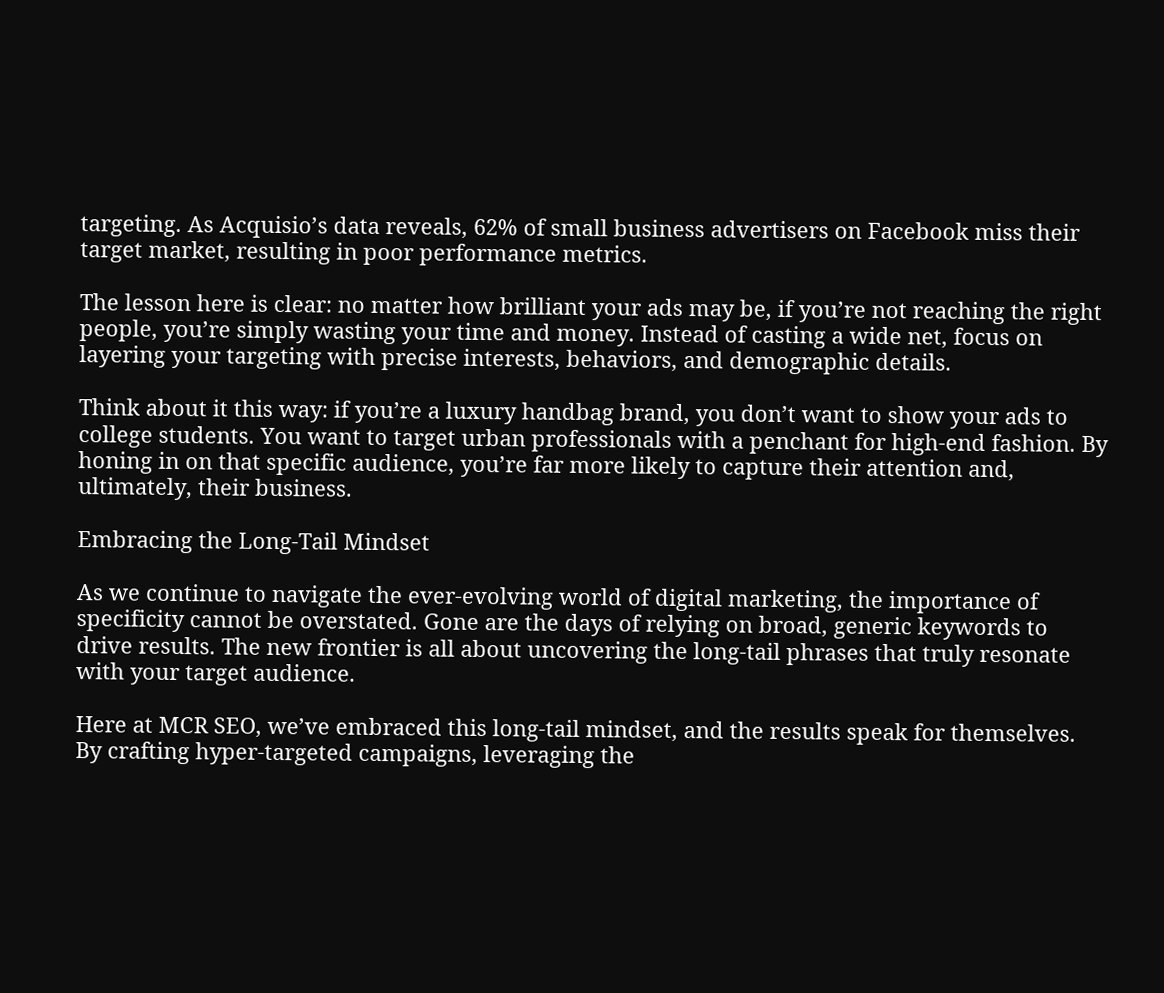targeting. As Acquisio’s data reveals, 62% of small business advertisers on Facebook miss their target market, resulting in poor performance metrics.

The lesson here is clear: no matter how brilliant your ads may be, if you’re not reaching the right people, you’re simply wasting your time and money. Instead of casting a wide net, focus on layering your targeting with precise interests, behaviors, and demographic details.

Think about it this way: if you’re a luxury handbag brand, you don’t want to show your ads to college students. You want to target urban professionals with a penchant for high-end fashion. By honing in on that specific audience, you’re far more likely to capture their attention and, ultimately, their business.

Embracing the Long-Tail Mindset

As we continue to navigate the ever-evolving world of digital marketing, the importance of specificity cannot be overstated. Gone are the days of relying on broad, generic keywords to drive results. The new frontier is all about uncovering the long-tail phrases that truly resonate with your target audience.

Here at MCR SEO, we’ve embraced this long-tail mindset, and the results speak for themselves. By crafting hyper-targeted campaigns, leveraging the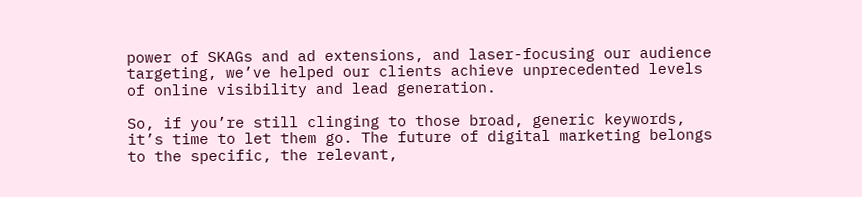power of SKAGs and ad extensions, and laser-focusing our audience targeting, we’ve helped our clients achieve unprecedented levels of online visibility and lead generation.

So, if you’re still clinging to those broad, generic keywords, it’s time to let them go. The future of digital marketing belongs to the specific, the relevant,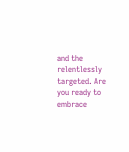and the relentlessly targeted. Are you ready to embrace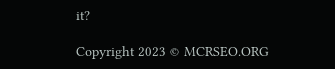it?

Copyright 2023 © MCRSEO.ORG